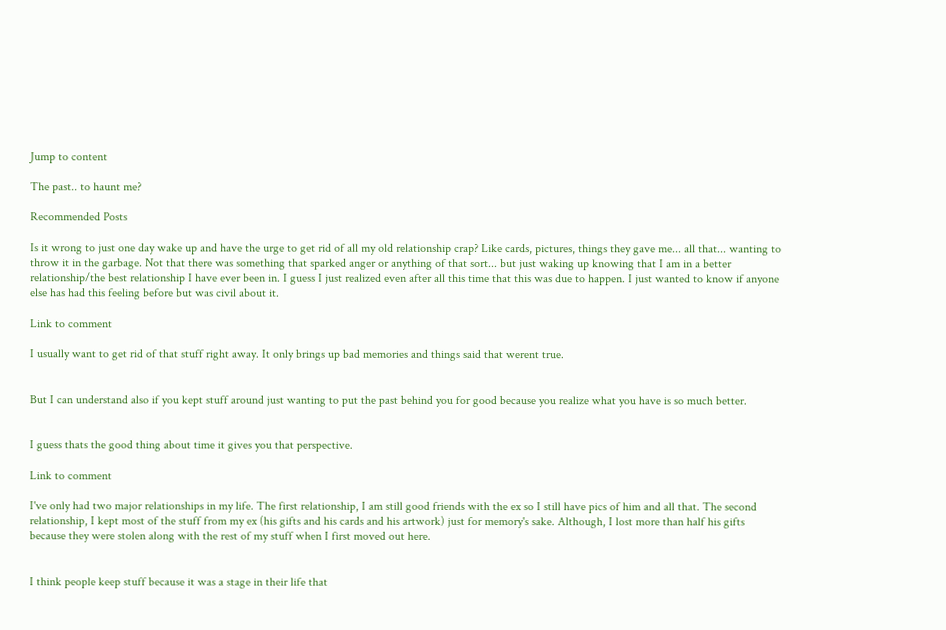Jump to content

The past.. to haunt me?

Recommended Posts

Is it wrong to just one day wake up and have the urge to get rid of all my old relationship crap? Like cards, pictures, things they gave me... all that... wanting to throw it in the garbage. Not that there was something that sparked anger or anything of that sort... but just waking up knowing that I am in a better relationship/the best relationship I have ever been in. I guess I just realized even after all this time that this was due to happen. I just wanted to know if anyone else has had this feeling before but was civil about it.

Link to comment

I usually want to get rid of that stuff right away. It only brings up bad memories and things said that werent true.


But I can understand also if you kept stuff around just wanting to put the past behind you for good because you realize what you have is so much better.


I guess thats the good thing about time it gives you that perspective.

Link to comment

I've only had two major relationships in my life. The first relationship, I am still good friends with the ex so I still have pics of him and all that. The second relationship, I kept most of the stuff from my ex (his gifts and his cards and his artwork) just for memory's sake. Although, I lost more than half his gifts because they were stolen along with the rest of my stuff when I first moved out here.


I think people keep stuff because it was a stage in their life that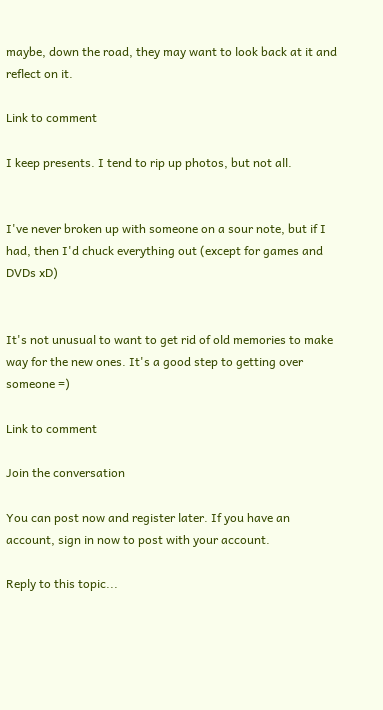maybe, down the road, they may want to look back at it and reflect on it.

Link to comment

I keep presents. I tend to rip up photos, but not all.


I've never broken up with someone on a sour note, but if I had, then I'd chuck everything out (except for games and DVDs xD)


It's not unusual to want to get rid of old memories to make way for the new ones. It's a good step to getting over someone =)

Link to comment

Join the conversation

You can post now and register later. If you have an account, sign in now to post with your account.

Reply to this topic...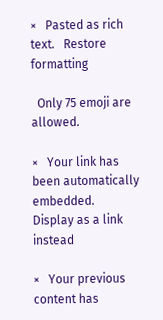×   Pasted as rich text.   Restore formatting

  Only 75 emoji are allowed.

×   Your link has been automatically embedded.   Display as a link instead

×   Your previous content has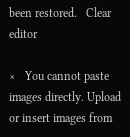been restored.   Clear editor

×   You cannot paste images directly. Upload or insert images from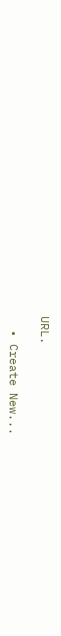URL.

  • Create New...